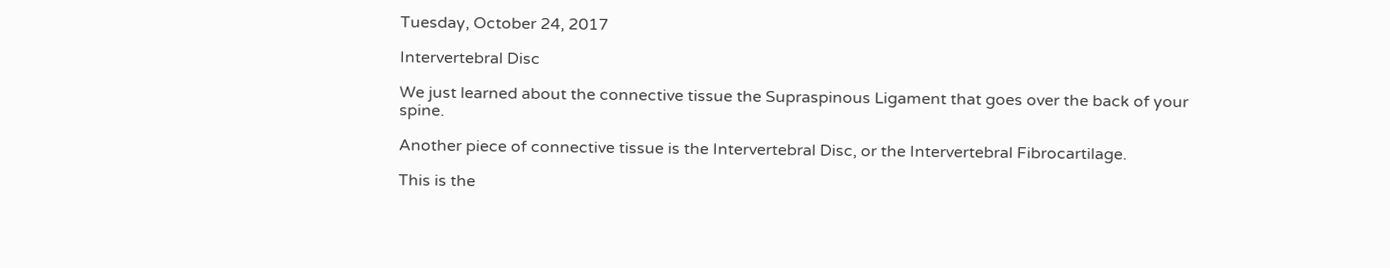Tuesday, October 24, 2017

Intervertebral Disc

We just learned about the connective tissue the Supraspinous Ligament that goes over the back of your spine.

Another piece of connective tissue is the Intervertebral Disc, or the Intervertebral Fibrocartilage.

This is the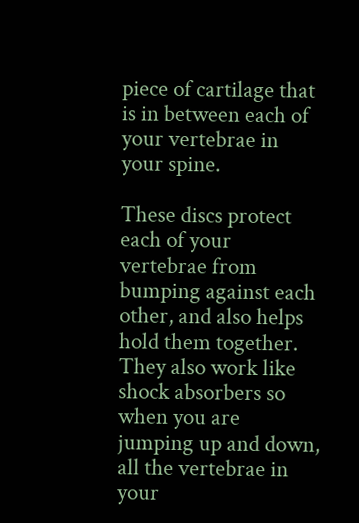piece of cartilage that is in between each of your vertebrae in your spine.

These discs protect each of your vertebrae from bumping against each other, and also helps hold them together.
They also work like shock absorbers so when you are jumping up and down, all the vertebrae in your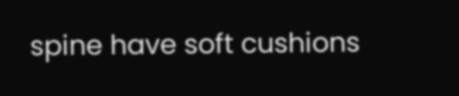spine have soft cushions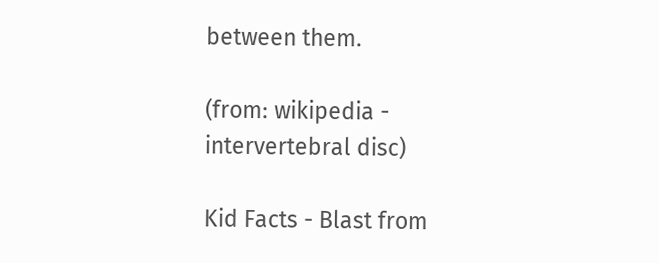between them.

(from: wikipedia - intervertebral disc)

Kid Facts - Blast from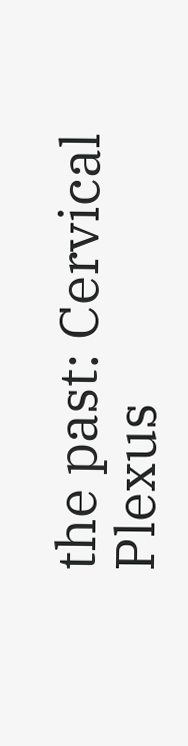the past: Cervical Plexus